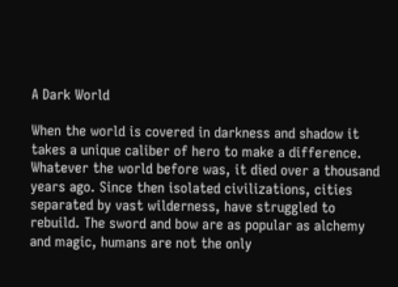A Dark World

When the world is covered in darkness and shadow it takes a unique caliber of hero to make a difference. Whatever the world before was, it died over a thousand years ago. Since then isolated civilizations, cities separated by vast wilderness, have struggled to rebuild. The sword and bow are as popular as alchemy and magic, humans are not the only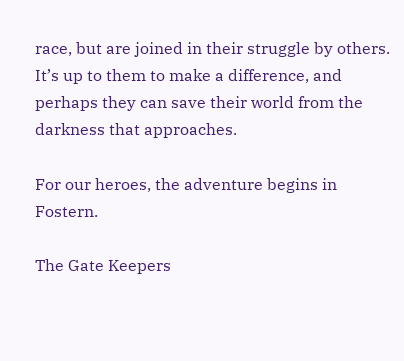race, but are joined in their struggle by others. It’s up to them to make a difference, and perhaps they can save their world from the darkness that approaches.

For our heroes, the adventure begins in Fostern.

The Gate Keepers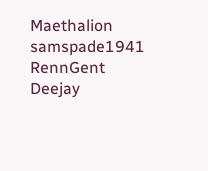Maethalion samspade1941 RennGent Deejay